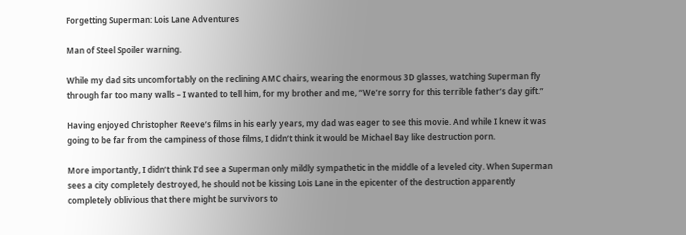Forgetting Superman: Lois Lane Adventures

Man of Steel Spoiler warning.

While my dad sits uncomfortably on the reclining AMC chairs, wearing the enormous 3D glasses, watching Superman fly through far too many walls – I wanted to tell him, for my brother and me, “We’re sorry for this terrible father’s day gift.”

Having enjoyed Christopher Reeve’s films in his early years, my dad was eager to see this movie. And while I knew it was going to be far from the campiness of those films, I didn’t think it would be Michael Bay like destruction porn.

More importantly, I didn’t think I’d see a Superman only mildly sympathetic in the middle of a leveled city. When Superman sees a city completely destroyed, he should not be kissing Lois Lane in the epicenter of the destruction apparently completely oblivious that there might be survivors to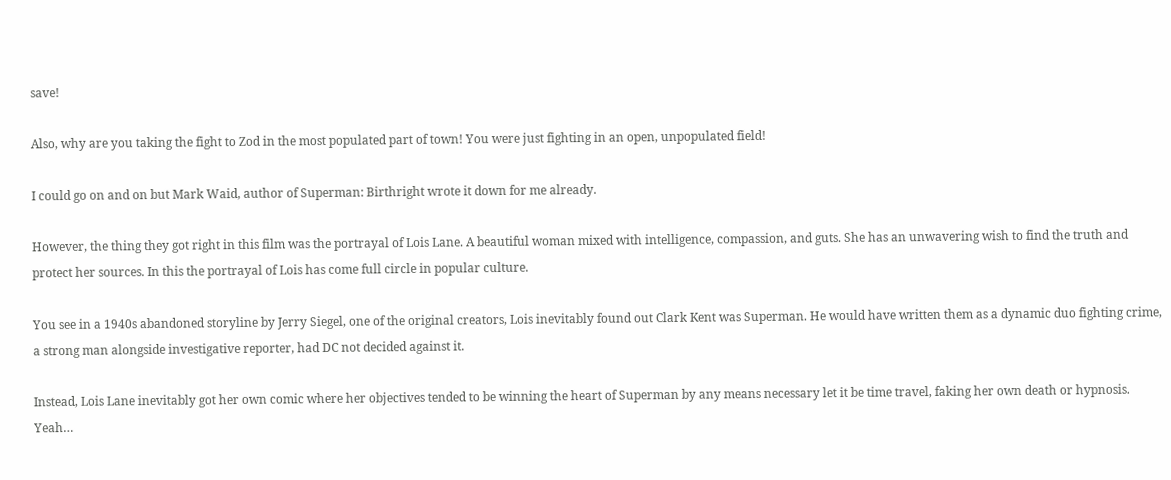save!

Also, why are you taking the fight to Zod in the most populated part of town! You were just fighting in an open, unpopulated field!

I could go on and on but Mark Waid, author of Superman: Birthright wrote it down for me already.

However, the thing they got right in this film was the portrayal of Lois Lane. A beautiful woman mixed with intelligence, compassion, and guts. She has an unwavering wish to find the truth and protect her sources. In this the portrayal of Lois has come full circle in popular culture.

You see in a 1940s abandoned storyline by Jerry Siegel, one of the original creators, Lois inevitably found out Clark Kent was Superman. He would have written them as a dynamic duo fighting crime, a strong man alongside investigative reporter, had DC not decided against it.

Instead, Lois Lane inevitably got her own comic where her objectives tended to be winning the heart of Superman by any means necessary let it be time travel, faking her own death or hypnosis. Yeah…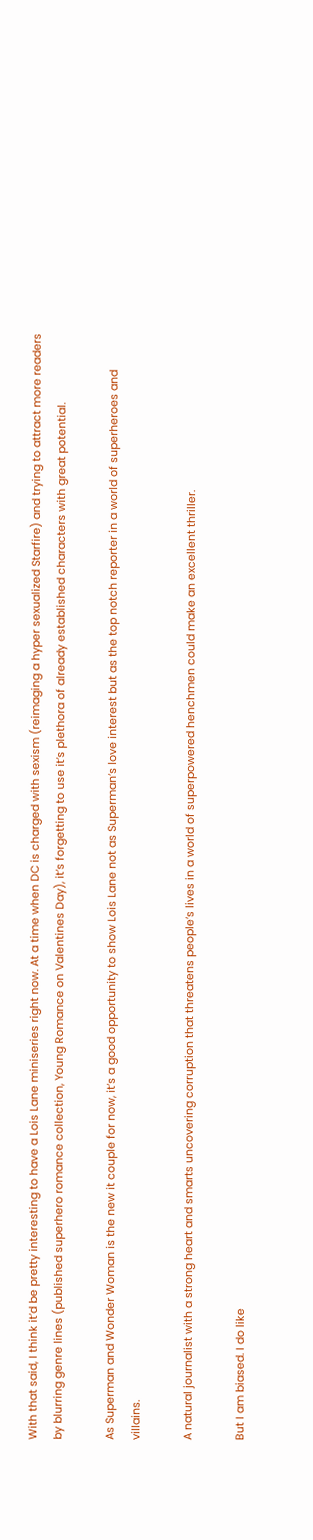With that said, I think it’d be pretty interesting to have a Lois Lane miniseries right now. At a time when DC is charged with sexism (reimaging a hyper sexualized Starfire) and trying to attract more readers by blurring genre lines (published superhero romance collection, Young Romance on Valentines Day), it’s forgetting to use it’s plethora of already established characters with great potential.

As Superman and Wonder Woman is the new it couple for now, it’s a good opportunity to show Lois Lane not as Superman’s love interest but as the top notch reporter in a world of superheroes and villains.

A natural journalist with a strong heart and smarts uncovering corruption that threatens people’s lives in a world of superpowered henchmen could make an excellent thriller.

But I am biased. I do like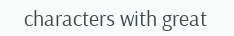characters with great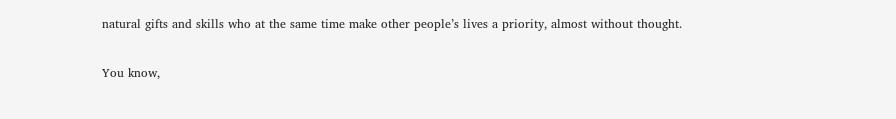natural gifts and skills who at the same time make other people’s lives a priority, almost without thought.

You know,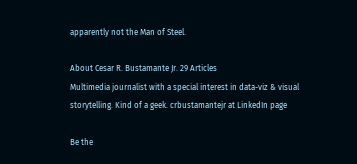apparently not the Man of Steel.

About Cesar R. Bustamante Jr. 29 Articles
Multimedia journalist with a special interest in data-viz & visual storytelling. Kind of a geek. crbustamantejr at LinkedIn page

Be the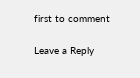first to comment

Leave a Reply